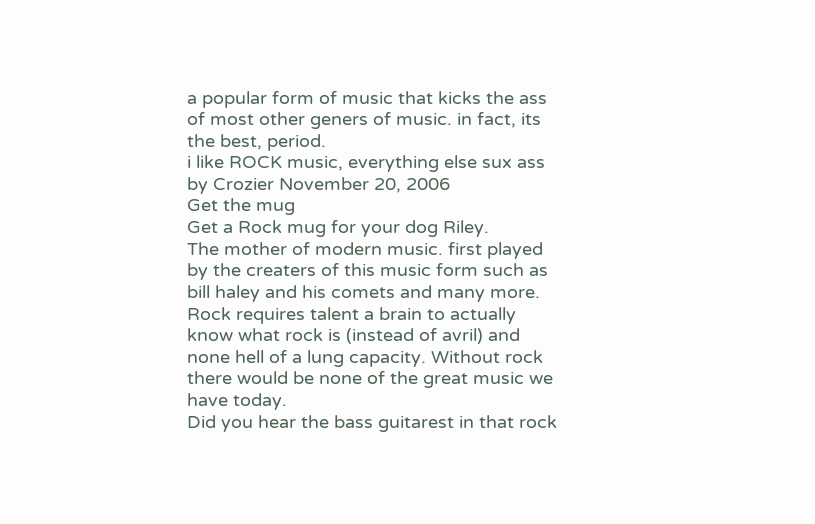a popular form of music that kicks the ass of most other geners of music. in fact, its the best, period.
i like ROCK music, everything else sux ass
by Crozier November 20, 2006
Get the mug
Get a Rock mug for your dog Riley.
The mother of modern music. first played by the creaters of this music form such as bill haley and his comets and many more. Rock requires talent a brain to actually know what rock is (instead of avril) and none hell of a lung capacity. Without rock there would be none of the great music we have today.
Did you hear the bass guitarest in that rock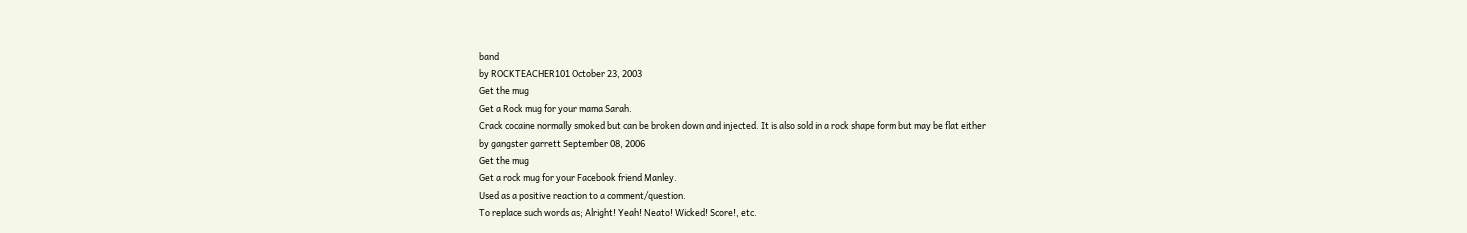band
by ROCKTEACHER101 October 23, 2003
Get the mug
Get a Rock mug for your mama Sarah.
Crack cocaine normally smoked but can be broken down and injected. It is also sold in a rock shape form but may be flat either
by gangster garrett September 08, 2006
Get the mug
Get a rock mug for your Facebook friend Manley.
Used as a positive reaction to a comment/question.
To replace such words as; Alright! Yeah! Neato! Wicked! Score!, etc.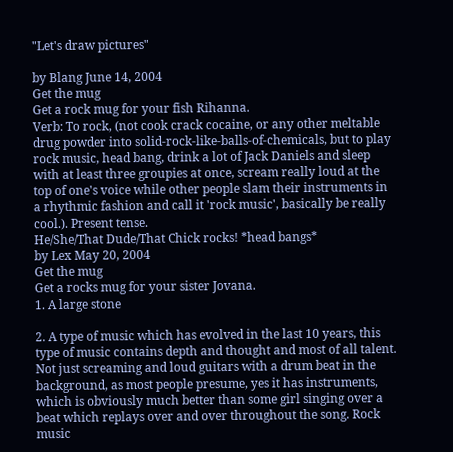"Let's draw pictures"

by Blang June 14, 2004
Get the mug
Get a rock mug for your fish Rihanna.
Verb: To rock, (not cook crack cocaine, or any other meltable drug powder into solid-rock-like-balls-of-chemicals, but to play rock music, head bang, drink a lot of Jack Daniels and sleep with at least three groupies at once, scream really loud at the top of one's voice while other people slam their instruments in a rhythmic fashion and call it 'rock music', basically be really cool.). Present tense.
He/She/That Dude/That Chick rocks! *head bangs*
by Lex May 20, 2004
Get the mug
Get a rocks mug for your sister Jovana.
1. A large stone

2. A type of music which has evolved in the last 10 years, this type of music contains depth and thought and most of all talent. Not just screaming and loud guitars with a drum beat in the background, as most people presume, yes it has instruments, which is obviously much better than some girl singing over a beat which replays over and over throughout the song. Rock music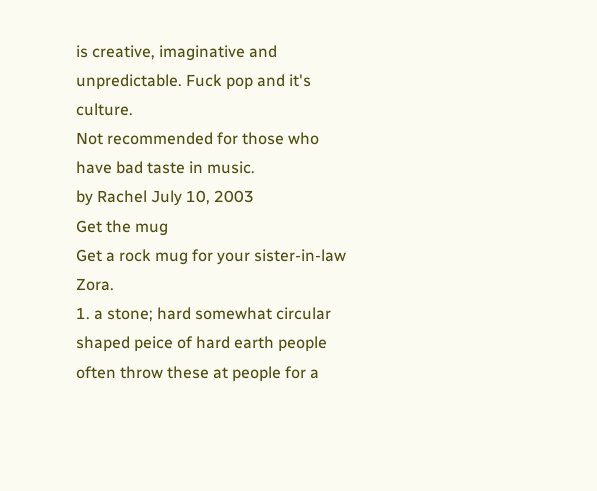is creative, imaginative and unpredictable. Fuck pop and it's culture.
Not recommended for those who have bad taste in music.
by Rachel July 10, 2003
Get the mug
Get a rock mug for your sister-in-law Zora.
1. a stone; hard somewhat circular shaped peice of hard earth people often throw these at people for a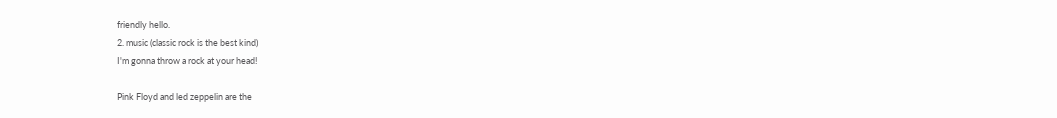friendly hello.
2. music (classic rock is the best kind)
I'm gonna throw a rock at your head!

Pink Floyd and led zeppelin are the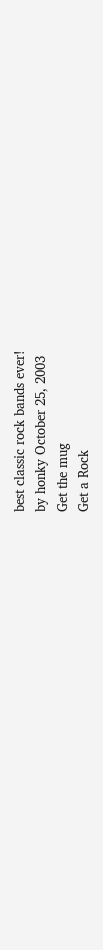best classic rock bands ever!
by honky October 25, 2003
Get the mug
Get a Rock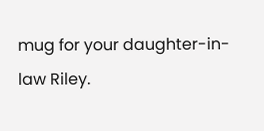mug for your daughter-in-law Riley.